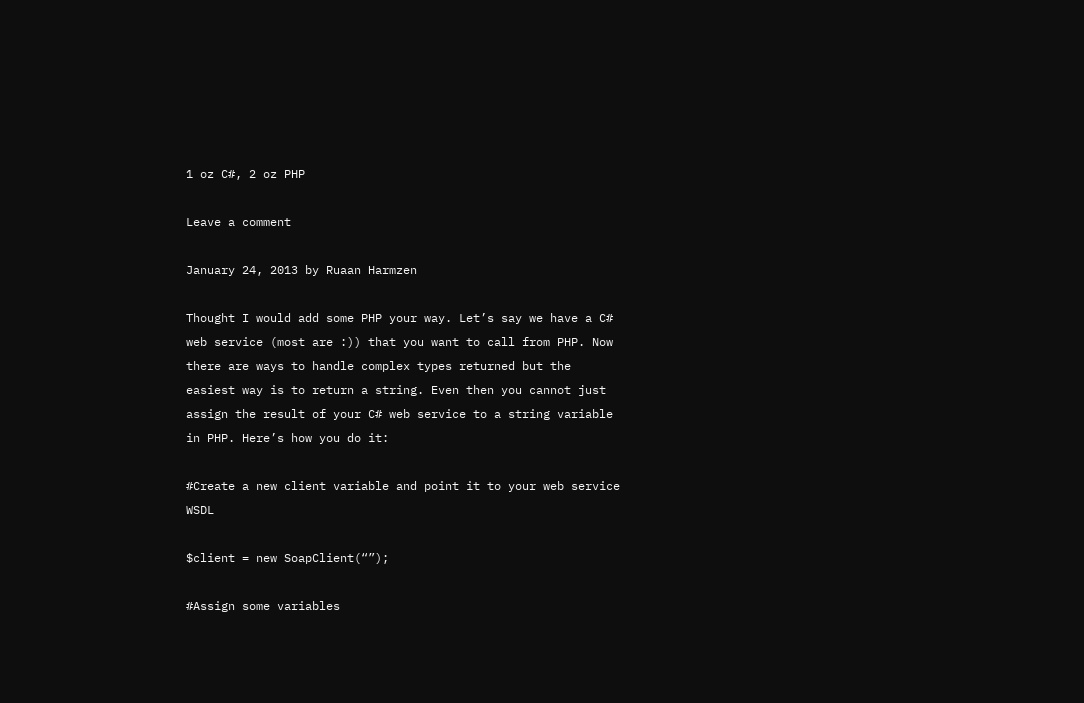1 oz C#, 2 oz PHP

Leave a comment

January 24, 2013 by Ruaan Harmzen

Thought I would add some PHP your way. Let’s say we have a C# web service (most are :)) that you want to call from PHP. Now there are ways to handle complex types returned but the easiest way is to return a string. Even then you cannot just assign the result of your C# web service to a string variable in PHP. Here’s how you do it:

#Create a new client variable and point it to your web service WSDL

$client = new SoapClient(“”);

#Assign some variables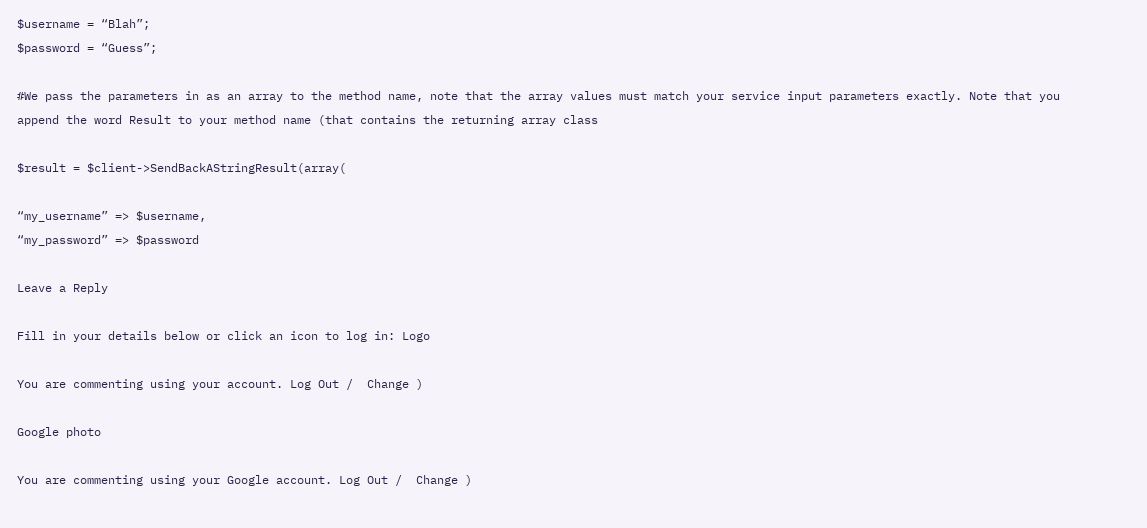$username = “Blah”;
$password = “Guess”;

#We pass the parameters in as an array to the method name, note that the array values must match your service input parameters exactly. Note that you append the word Result to your method name (that contains the returning array class

$result = $client->SendBackAStringResult(array(

“my_username” => $username,
“my_password” => $password

Leave a Reply

Fill in your details below or click an icon to log in: Logo

You are commenting using your account. Log Out /  Change )

Google photo

You are commenting using your Google account. Log Out /  Change )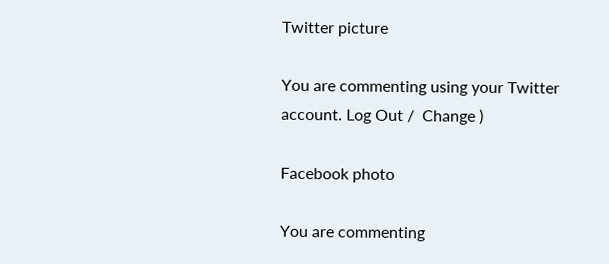Twitter picture

You are commenting using your Twitter account. Log Out /  Change )

Facebook photo

You are commenting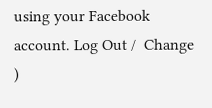using your Facebook account. Log Out /  Change )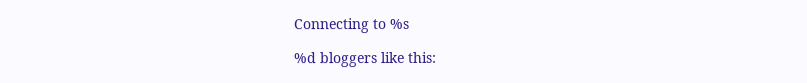Connecting to %s

%d bloggers like this: